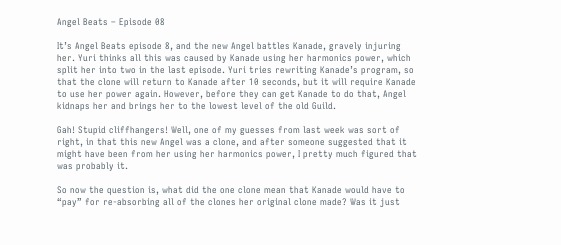Angel Beats – Episode 08

It’s Angel Beats episode 8, and the new Angel battles Kanade, gravely injuring her. Yuri thinks all this was caused by Kanade using her harmonics power, which split her into two in the last episode. Yuri tries rewriting Kanade’s program, so that the clone will return to Kanade after 10 seconds, but it will require Kanade to use her power again. However, before they can get Kanade to do that, Angel kidnaps her and brings her to the lowest level of the old Guild.

Gah! Stupid cliffhangers! Well, one of my guesses from last week was sort of right, in that this new Angel was a clone, and after someone suggested that it might have been from her using her harmonics power, I pretty much figured that was probably it.

So now the question is, what did the one clone mean that Kanade would have to “pay” for re-absorbing all of the clones her original clone made? Was it just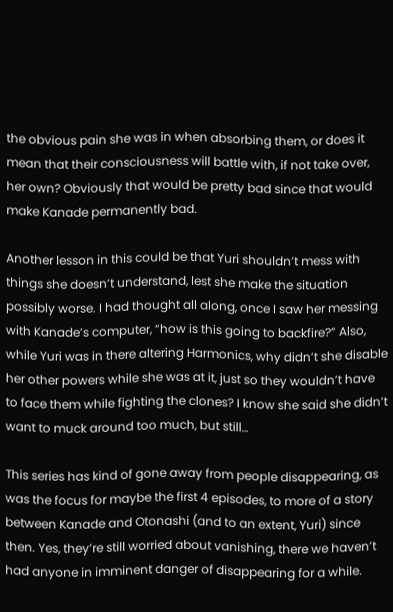the obvious pain she was in when absorbing them, or does it mean that their consciousness will battle with, if not take over, her own? Obviously that would be pretty bad since that would make Kanade permanently bad.

Another lesson in this could be that Yuri shouldn’t mess with things she doesn’t understand, lest she make the situation possibly worse. I had thought all along, once I saw her messing with Kanade’s computer, “how is this going to backfire?” Also, while Yuri was in there altering Harmonics, why didn’t she disable her other powers while she was at it, just so they wouldn’t have to face them while fighting the clones? I know she said she didn’t want to muck around too much, but still…

This series has kind of gone away from people disappearing, as was the focus for maybe the first 4 episodes, to more of a story between Kanade and Otonashi (and to an extent, Yuri) since then. Yes, they’re still worried about vanishing, there we haven’t had anyone in imminent danger of disappearing for a while.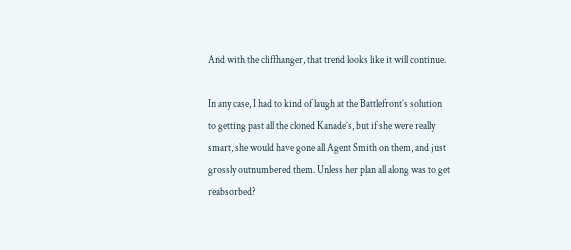And with the cliffhanger, that trend looks like it will continue.

In any case, I had to kind of laugh at the Battlefront’s solution to getting past all the cloned Kanade’s, but if she were really smart, she would have gone all Agent Smith on them, and just grossly outnumbered them. Unless her plan all along was to get reabsorbed?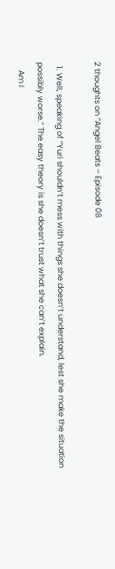2 thoughts on “Angel Beats – Episode 08

  1. Well, speaking of “Yuri shouldn’t mess with things she doesn’t understand, lest she make the situation possibly worse.” The easy theory is she doesn’t trust what she can’t explain.
    Am I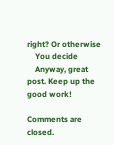right? Or otherwise
    You decide
    Anyway, great post. Keep up the good work!

Comments are closed.